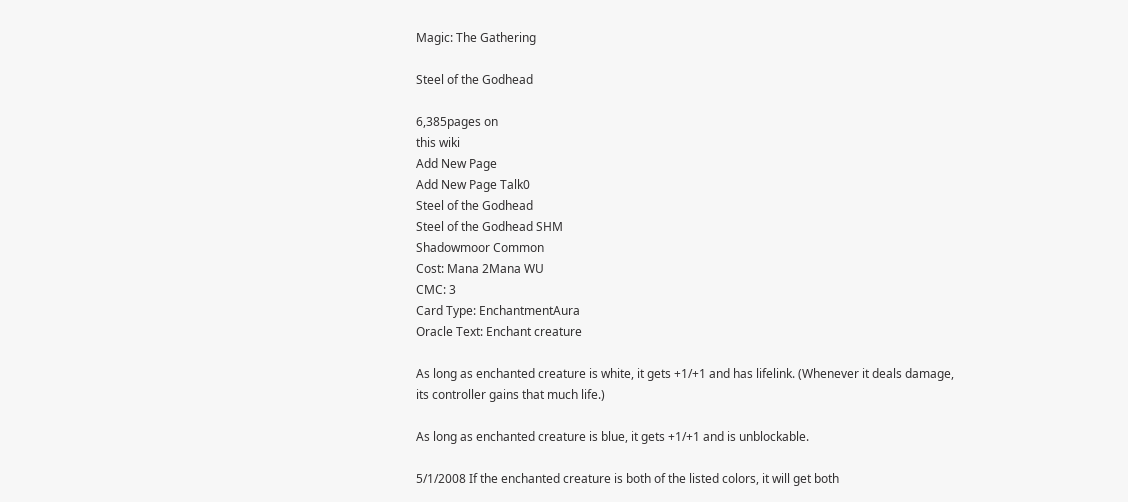Magic: The Gathering

Steel of the Godhead

6,385pages on
this wiki
Add New Page
Add New Page Talk0
Steel of the Godhead
Steel of the Godhead SHM
Shadowmoor Common
Cost: Mana 2Mana WU
CMC: 3
Card Type: EnchantmentAura
Oracle Text: Enchant creature

As long as enchanted creature is white, it gets +1/+1 and has lifelink. (Whenever it deals damage, its controller gains that much life.)

As long as enchanted creature is blue, it gets +1/+1 and is unblockable.

5/1/2008 If the enchanted creature is both of the listed colors, it will get both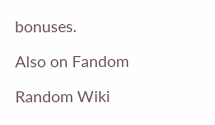bonuses.

Also on Fandom

Random Wiki